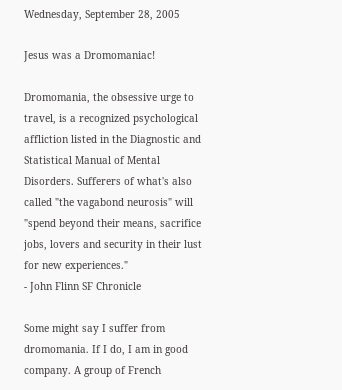Wednesday, September 28, 2005

Jesus was a Dromomaniac!

Dromomania, the obsessive urge to travel, is a recognized psychological affliction listed in the Diagnostic and Statistical Manual of Mental Disorders. Sufferers of what's also called "the vagabond neurosis" will "spend beyond their means, sacrifice jobs, lovers and security in their lust for new experiences."
- John Flinn SF Chronicle

Some might say I suffer from dromomania. If I do, I am in good company. A group of French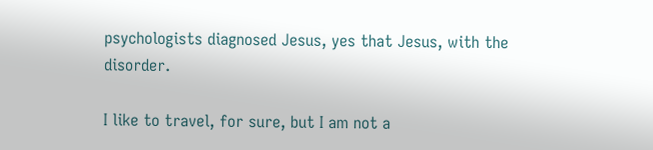psychologists diagnosed Jesus, yes that Jesus, with the disorder.

I like to travel, for sure, but I am not a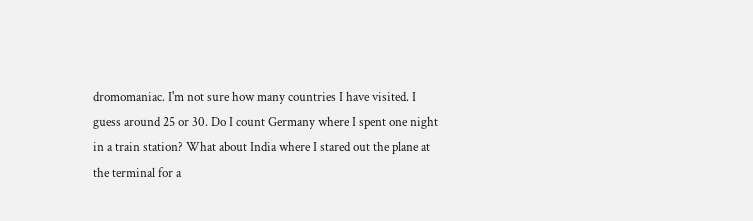dromomaniac. I'm not sure how many countries I have visited. I guess around 25 or 30. Do I count Germany where I spent one night in a train station? What about India where I stared out the plane at the terminal for a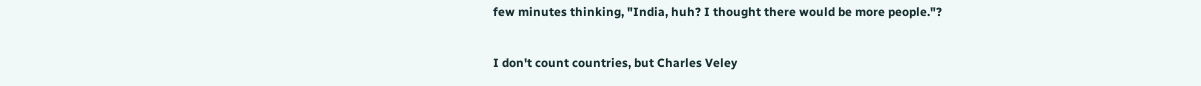few minutes thinking, "India, huh? I thought there would be more people."?

I don't count countries, but Charles Veley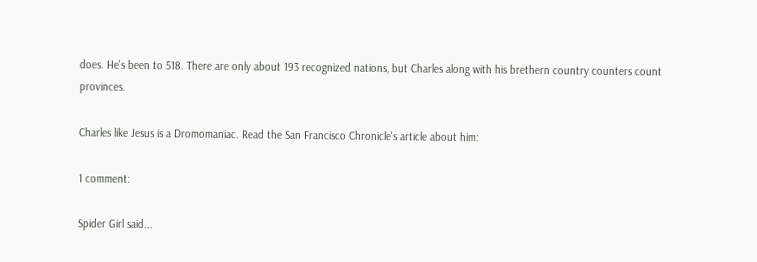does. He's been to 518. There are only about 193 recognized nations, but Charles along with his brethern country counters count provinces.

Charles like Jesus is a Dromomaniac. Read the San Francisco Chronicle's article about him:

1 comment:

Spider Girl said...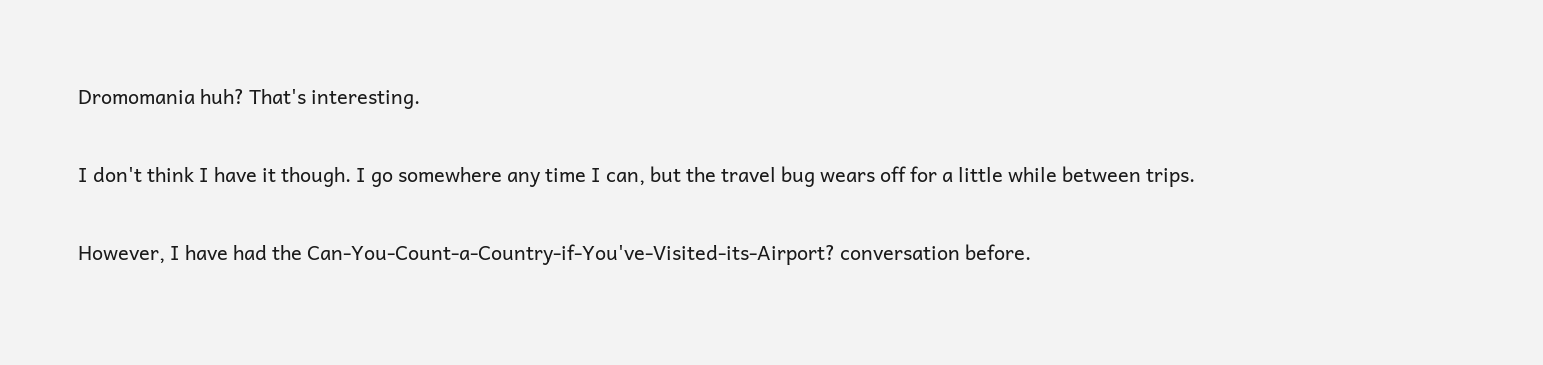Dromomania huh? That's interesting.

I don't think I have it though. I go somewhere any time I can, but the travel bug wears off for a little while between trips.

However, I have had the Can-You-Count-a-Country-if-You've-Visited-its-Airport? conversation before.